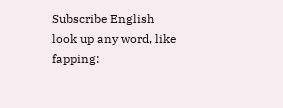Subscribe English
look up any word, like fapping: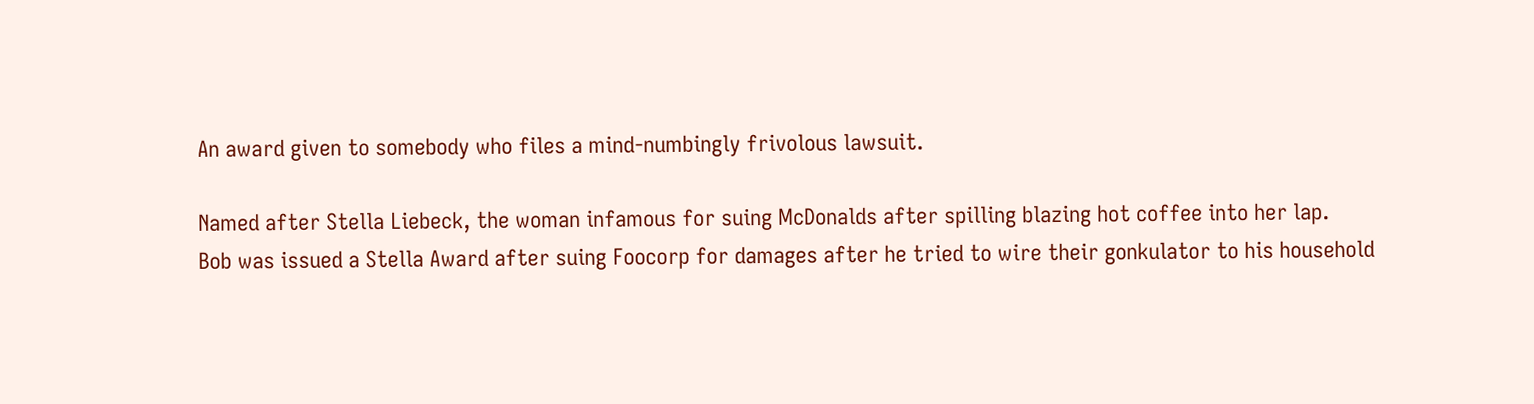An award given to somebody who files a mind-numbingly frivolous lawsuit.

Named after Stella Liebeck, the woman infamous for suing McDonalds after spilling blazing hot coffee into her lap.
Bob was issued a Stella Award after suing Foocorp for damages after he tried to wire their gonkulator to his household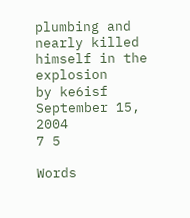plumbing and nearly killed himself in the explosion
by ke6isf September 15, 2004
7 5

Words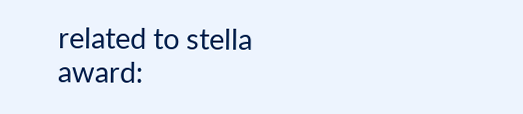related to stella award: